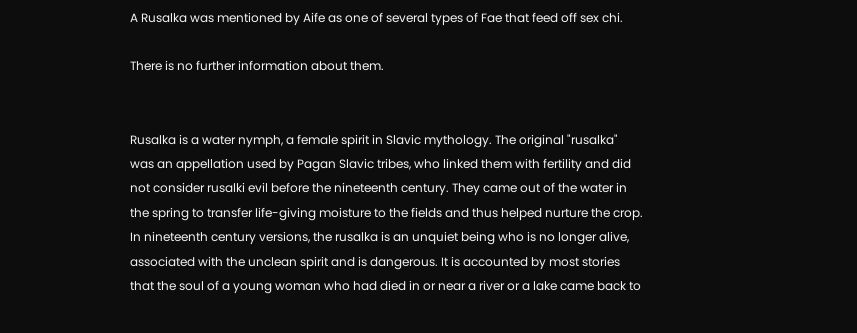A Rusalka was mentioned by Aife as one of several types of Fae that feed off sex chi.

There is no further information about them.


Rusalka is a water nymph, a female spirit in Slavic mythology. The original "rusalka" was an appellation used by Pagan Slavic tribes, who linked them with fertility and did not consider rusalki evil before the nineteenth century. They came out of the water in the spring to transfer life-giving moisture to the fields and thus helped nurture the crop. In nineteenth century versions, the rusalka is an unquiet being who is no longer alive, associated with the unclean spirit and is dangerous. It is accounted by most stories that the soul of a young woman who had died in or near a river or a lake came back to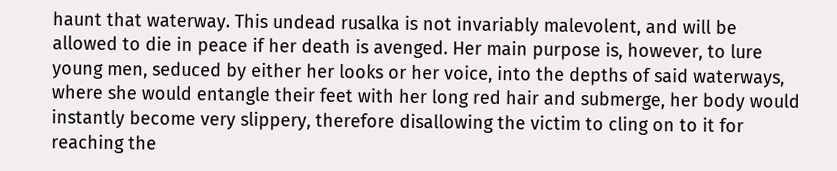haunt that waterway. This undead rusalka is not invariably malevolent, and will be allowed to die in peace if her death is avenged. Her main purpose is, however, to lure young men, seduced by either her looks or her voice, into the depths of said waterways, where she would entangle their feet with her long red hair and submerge, her body would instantly become very slippery, therefore disallowing the victim to cling on to it for reaching the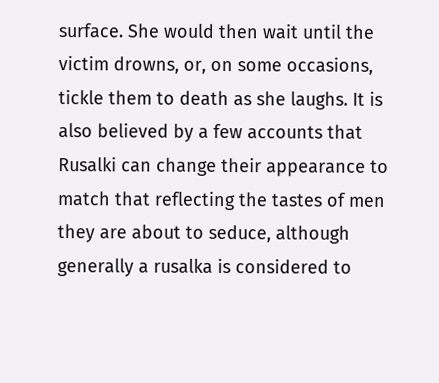surface. She would then wait until the victim drowns, or, on some occasions, tickle them to death as she laughs. It is also believed by a few accounts that Rusalki can change their appearance to match that reflecting the tastes of men they are about to seduce, although generally a rusalka is considered to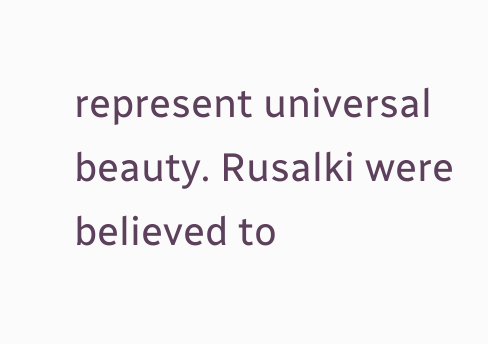represent universal beauty. Rusalki were believed to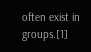often exist in groups.[1]